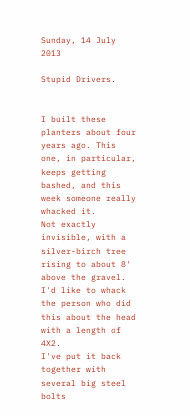Sunday, 14 July 2013

Stupid Drivers.


I built these planters about four years ago. This one, in particular, keeps getting bashed, and this week someone really whacked it.
Not exactly invisible, with a silver-birch tree rising to about 8' above the gravel. I'd like to whack the person who did this about the head with a length of 4X2.
I've put it back together with several big steel bolts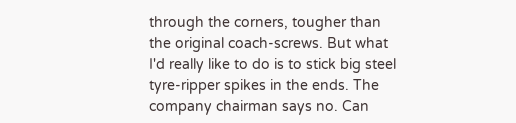through the corners, tougher than the original coach-screws. But what I'd really like to do is to stick big steel tyre-ripper spikes in the ends. The company chairman says no. Can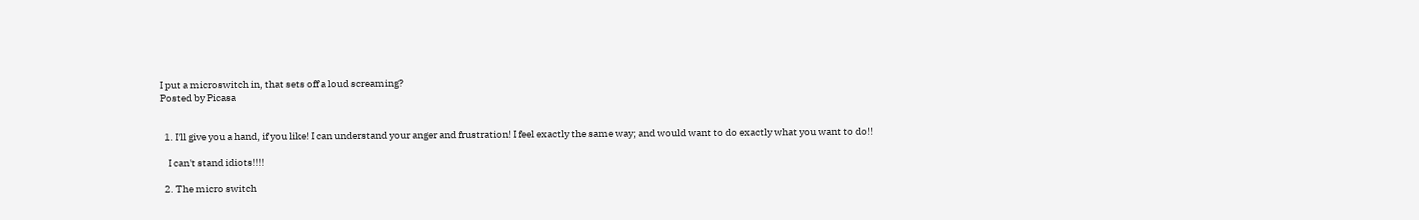I put a microswitch in, that sets off a loud screaming?
Posted by Picasa


  1. I'll give you a hand, if you like! I can understand your anger and frustration! I feel exactly the same way; and would want to do exactly what you want to do!!

    I can't stand idiots!!!!

  2. The micro switch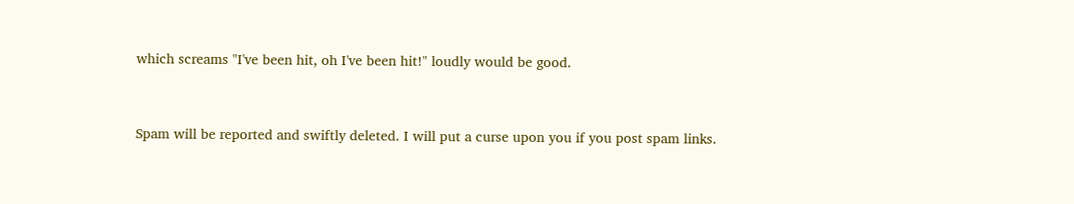which screams "I've been hit, oh I've been hit!" loudly would be good.


Spam will be reported and swiftly deleted. I will put a curse upon you if you post spam links.